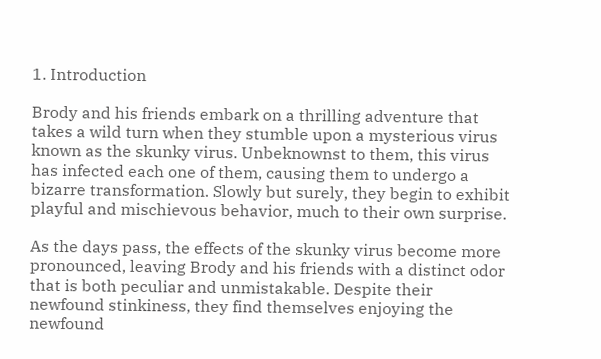1. Introduction

Brody and his friends embark on a thrilling adventure that takes a wild turn when they stumble upon a mysterious virus known as the skunky virus. Unbeknownst to them, this virus has infected each one of them, causing them to undergo a bizarre transformation. Slowly but surely, they begin to exhibit playful and mischievous behavior, much to their own surprise.

As the days pass, the effects of the skunky virus become more pronounced, leaving Brody and his friends with a distinct odor that is both peculiar and unmistakable. Despite their newfound stinkiness, they find themselves enjoying the newfound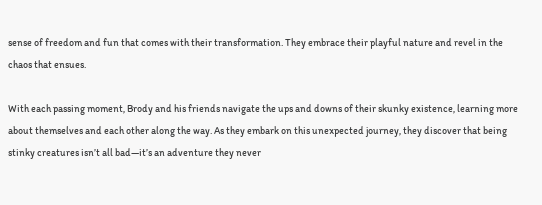sense of freedom and fun that comes with their transformation. They embrace their playful nature and revel in the chaos that ensues.

With each passing moment, Brody and his friends navigate the ups and downs of their skunky existence, learning more about themselves and each other along the way. As they embark on this unexpected journey, they discover that being stinky creatures isn’t all bad—it’s an adventure they never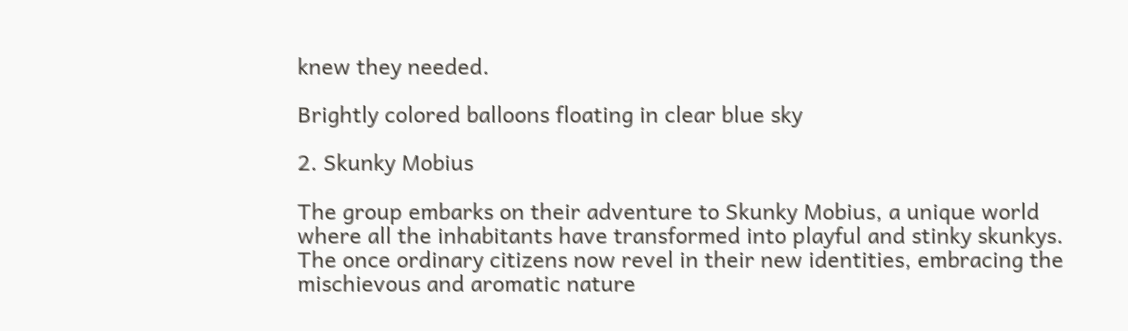knew they needed.

Brightly colored balloons floating in clear blue sky

2. Skunky Mobius

The group embarks on their adventure to Skunky Mobius, a unique world where all the inhabitants have transformed into playful and stinky skunkys. The once ordinary citizens now revel in their new identities, embracing the mischievous and aromatic nature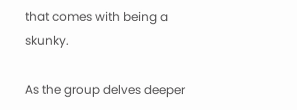that comes with being a skunky.

As the group delves deeper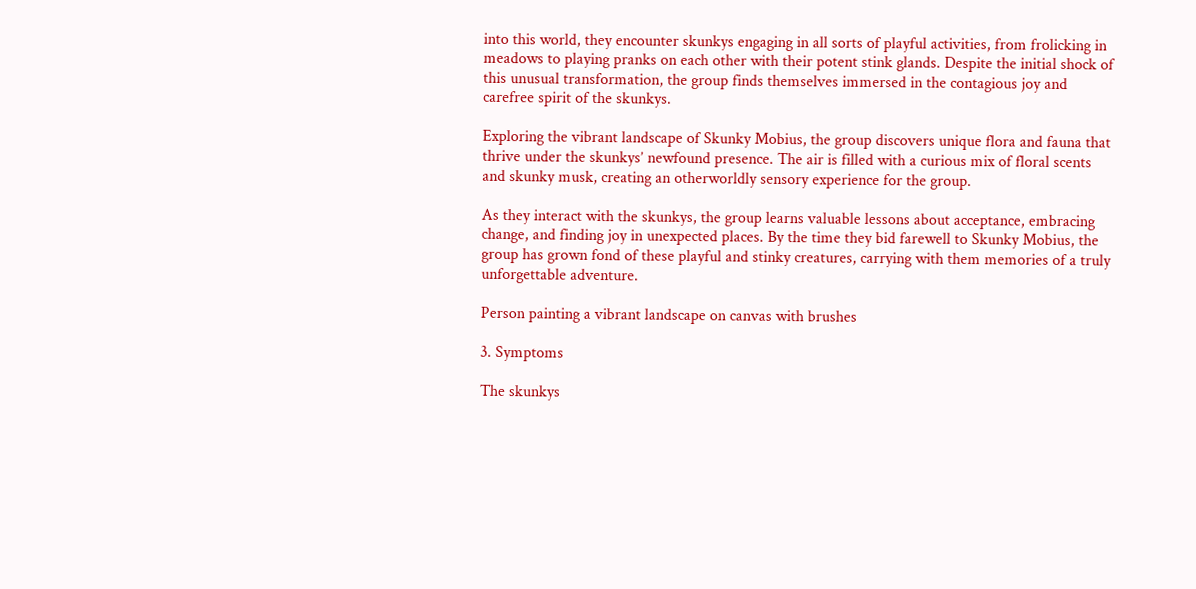into this world, they encounter skunkys engaging in all sorts of playful activities, from frolicking in meadows to playing pranks on each other with their potent stink glands. Despite the initial shock of this unusual transformation, the group finds themselves immersed in the contagious joy and carefree spirit of the skunkys.

Exploring the vibrant landscape of Skunky Mobius, the group discovers unique flora and fauna that thrive under the skunkys’ newfound presence. The air is filled with a curious mix of floral scents and skunky musk, creating an otherworldly sensory experience for the group.

As they interact with the skunkys, the group learns valuable lessons about acceptance, embracing change, and finding joy in unexpected places. By the time they bid farewell to Skunky Mobius, the group has grown fond of these playful and stinky creatures, carrying with them memories of a truly unforgettable adventure.

Person painting a vibrant landscape on canvas with brushes

3. Symptoms

The skunkys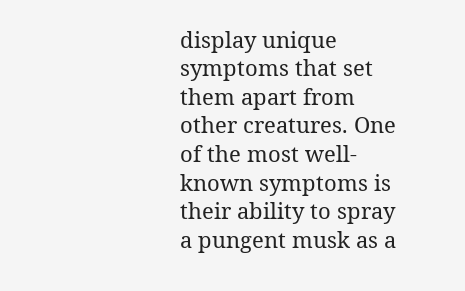display unique symptoms that set them apart from other creatures. One of the most well-known symptoms is their ability to spray a pungent musk as a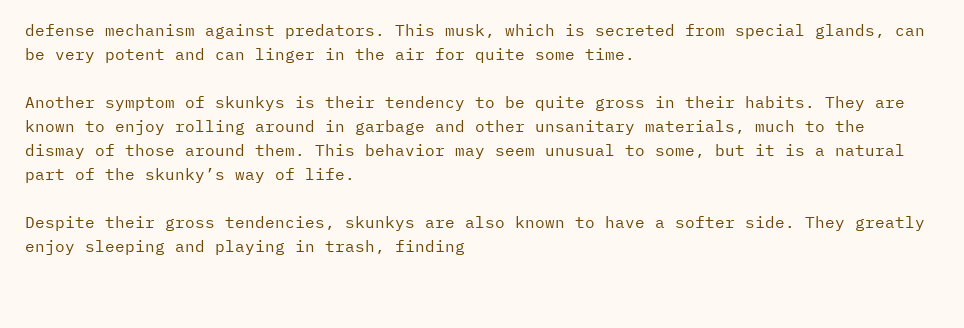defense mechanism against predators. This musk, which is secreted from special glands, can be very potent and can linger in the air for quite some time.

Another symptom of skunkys is their tendency to be quite gross in their habits. They are known to enjoy rolling around in garbage and other unsanitary materials, much to the dismay of those around them. This behavior may seem unusual to some, but it is a natural part of the skunky’s way of life.

Despite their gross tendencies, skunkys are also known to have a softer side. They greatly enjoy sleeping and playing in trash, finding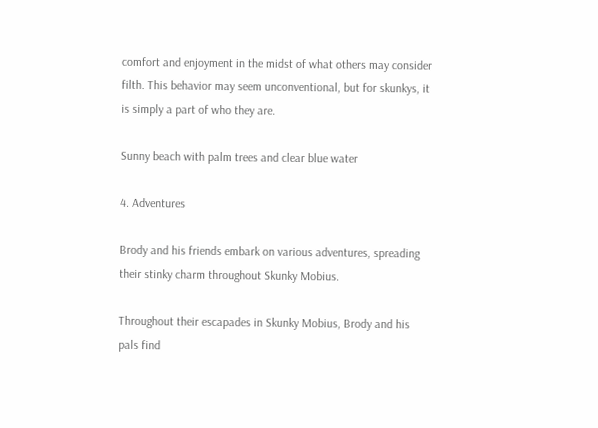comfort and enjoyment in the midst of what others may consider filth. This behavior may seem unconventional, but for skunkys, it is simply a part of who they are.

Sunny beach with palm trees and clear blue water

4. Adventures

Brody and his friends embark on various adventures, spreading their stinky charm throughout Skunky Mobius.

Throughout their escapades in Skunky Mobius, Brody and his pals find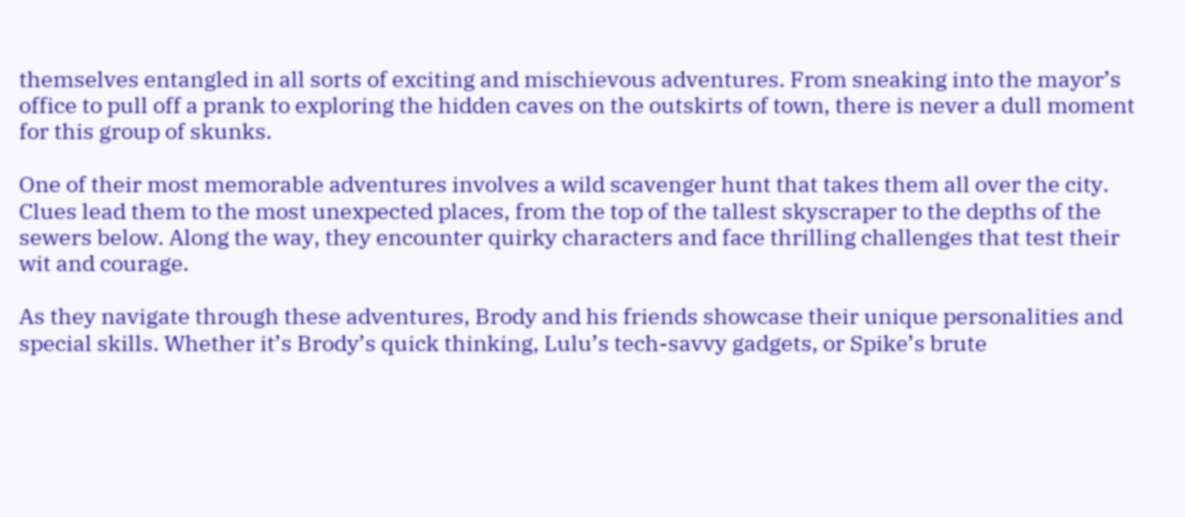themselves entangled in all sorts of exciting and mischievous adventures. From sneaking into the mayor’s office to pull off a prank to exploring the hidden caves on the outskirts of town, there is never a dull moment for this group of skunks.

One of their most memorable adventures involves a wild scavenger hunt that takes them all over the city. Clues lead them to the most unexpected places, from the top of the tallest skyscraper to the depths of the sewers below. Along the way, they encounter quirky characters and face thrilling challenges that test their wit and courage.

As they navigate through these adventures, Brody and his friends showcase their unique personalities and special skills. Whether it’s Brody’s quick thinking, Lulu’s tech-savvy gadgets, or Spike’s brute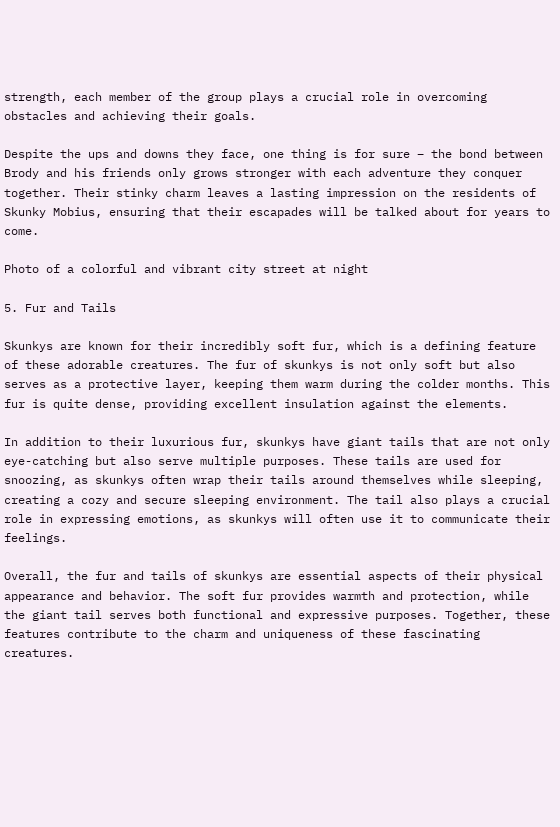strength, each member of the group plays a crucial role in overcoming obstacles and achieving their goals.

Despite the ups and downs they face, one thing is for sure – the bond between Brody and his friends only grows stronger with each adventure they conquer together. Their stinky charm leaves a lasting impression on the residents of Skunky Mobius, ensuring that their escapades will be talked about for years to come.

Photo of a colorful and vibrant city street at night

5. Fur and Tails

Skunkys are known for their incredibly soft fur, which is a defining feature of these adorable creatures. The fur of skunkys is not only soft but also serves as a protective layer, keeping them warm during the colder months. This fur is quite dense, providing excellent insulation against the elements.

In addition to their luxurious fur, skunkys have giant tails that are not only eye-catching but also serve multiple purposes. These tails are used for snoozing, as skunkys often wrap their tails around themselves while sleeping, creating a cozy and secure sleeping environment. The tail also plays a crucial role in expressing emotions, as skunkys will often use it to communicate their feelings.

Overall, the fur and tails of skunkys are essential aspects of their physical appearance and behavior. The soft fur provides warmth and protection, while the giant tail serves both functional and expressive purposes. Together, these features contribute to the charm and uniqueness of these fascinating creatures.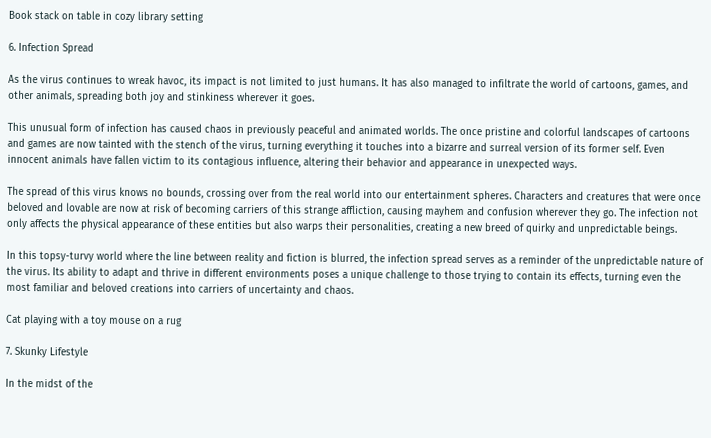Book stack on table in cozy library setting

6. Infection Spread

As the virus continues to wreak havoc, its impact is not limited to just humans. It has also managed to infiltrate the world of cartoons, games, and other animals, spreading both joy and stinkiness wherever it goes.

This unusual form of infection has caused chaos in previously peaceful and animated worlds. The once pristine and colorful landscapes of cartoons and games are now tainted with the stench of the virus, turning everything it touches into a bizarre and surreal version of its former self. Even innocent animals have fallen victim to its contagious influence, altering their behavior and appearance in unexpected ways.

The spread of this virus knows no bounds, crossing over from the real world into our entertainment spheres. Characters and creatures that were once beloved and lovable are now at risk of becoming carriers of this strange affliction, causing mayhem and confusion wherever they go. The infection not only affects the physical appearance of these entities but also warps their personalities, creating a new breed of quirky and unpredictable beings.

In this topsy-turvy world where the line between reality and fiction is blurred, the infection spread serves as a reminder of the unpredictable nature of the virus. Its ability to adapt and thrive in different environments poses a unique challenge to those trying to contain its effects, turning even the most familiar and beloved creations into carriers of uncertainty and chaos.

Cat playing with a toy mouse on a rug

7. Skunky Lifestyle

In the midst of the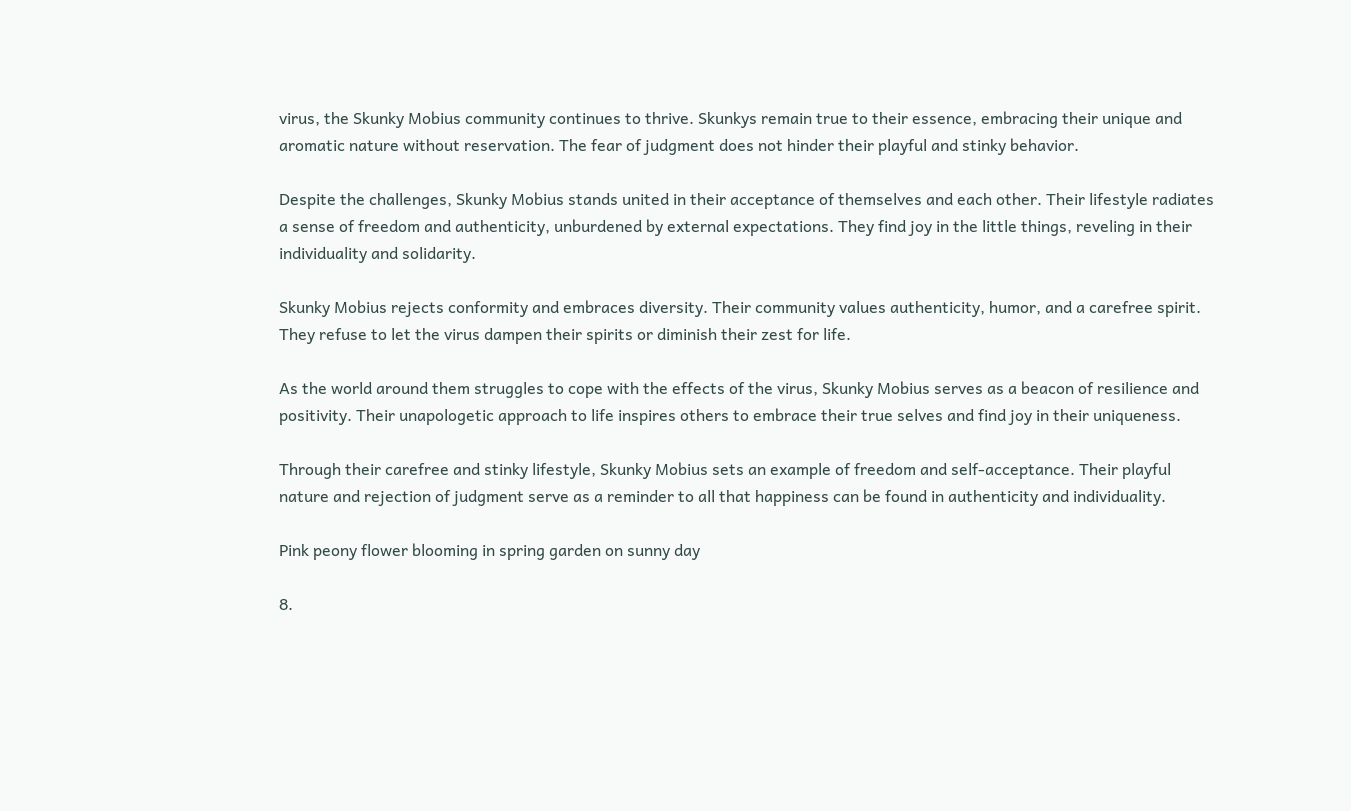virus, the Skunky Mobius community continues to thrive. Skunkys remain true to their essence, embracing their unique and aromatic nature without reservation. The fear of judgment does not hinder their playful and stinky behavior.

Despite the challenges, Skunky Mobius stands united in their acceptance of themselves and each other. Their lifestyle radiates a sense of freedom and authenticity, unburdened by external expectations. They find joy in the little things, reveling in their individuality and solidarity.

Skunky Mobius rejects conformity and embraces diversity. Their community values authenticity, humor, and a carefree spirit. They refuse to let the virus dampen their spirits or diminish their zest for life.

As the world around them struggles to cope with the effects of the virus, Skunky Mobius serves as a beacon of resilience and positivity. Their unapologetic approach to life inspires others to embrace their true selves and find joy in their uniqueness.

Through their carefree and stinky lifestyle, Skunky Mobius sets an example of freedom and self-acceptance. Their playful nature and rejection of judgment serve as a reminder to all that happiness can be found in authenticity and individuality.

Pink peony flower blooming in spring garden on sunny day

8.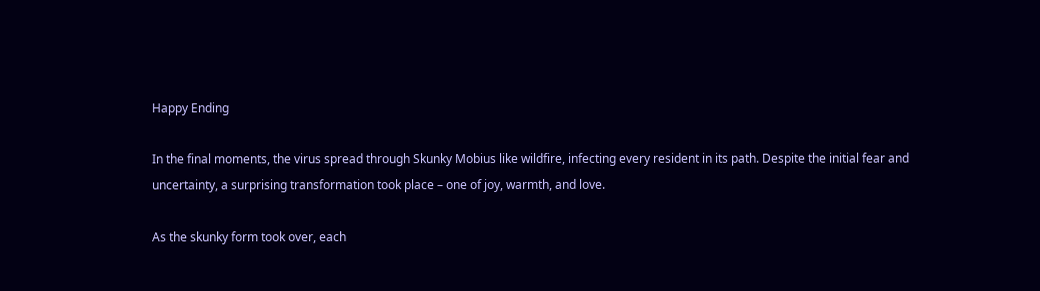Happy Ending

In the final moments, the virus spread through Skunky Mobius like wildfire, infecting every resident in its path. Despite the initial fear and uncertainty, a surprising transformation took place – one of joy, warmth, and love.

As the skunky form took over, each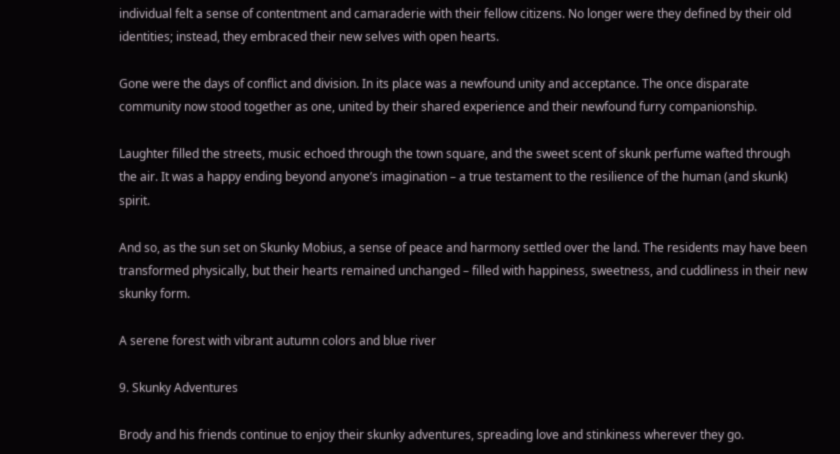individual felt a sense of contentment and camaraderie with their fellow citizens. No longer were they defined by their old identities; instead, they embraced their new selves with open hearts.

Gone were the days of conflict and division. In its place was a newfound unity and acceptance. The once disparate community now stood together as one, united by their shared experience and their newfound furry companionship.

Laughter filled the streets, music echoed through the town square, and the sweet scent of skunk perfume wafted through the air. It was a happy ending beyond anyone’s imagination – a true testament to the resilience of the human (and skunk) spirit.

And so, as the sun set on Skunky Mobius, a sense of peace and harmony settled over the land. The residents may have been transformed physically, but their hearts remained unchanged – filled with happiness, sweetness, and cuddliness in their new skunky form.

A serene forest with vibrant autumn colors and blue river

9. Skunky Adventures

Brody and his friends continue to enjoy their skunky adventures, spreading love and stinkiness wherever they go.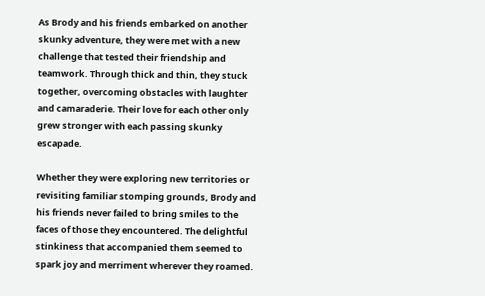As Brody and his friends embarked on another skunky adventure, they were met with a new challenge that tested their friendship and teamwork. Through thick and thin, they stuck together, overcoming obstacles with laughter and camaraderie. Their love for each other only grew stronger with each passing skunky escapade.

Whether they were exploring new territories or revisiting familiar stomping grounds, Brody and his friends never failed to bring smiles to the faces of those they encountered. The delightful stinkiness that accompanied them seemed to spark joy and merriment wherever they roamed.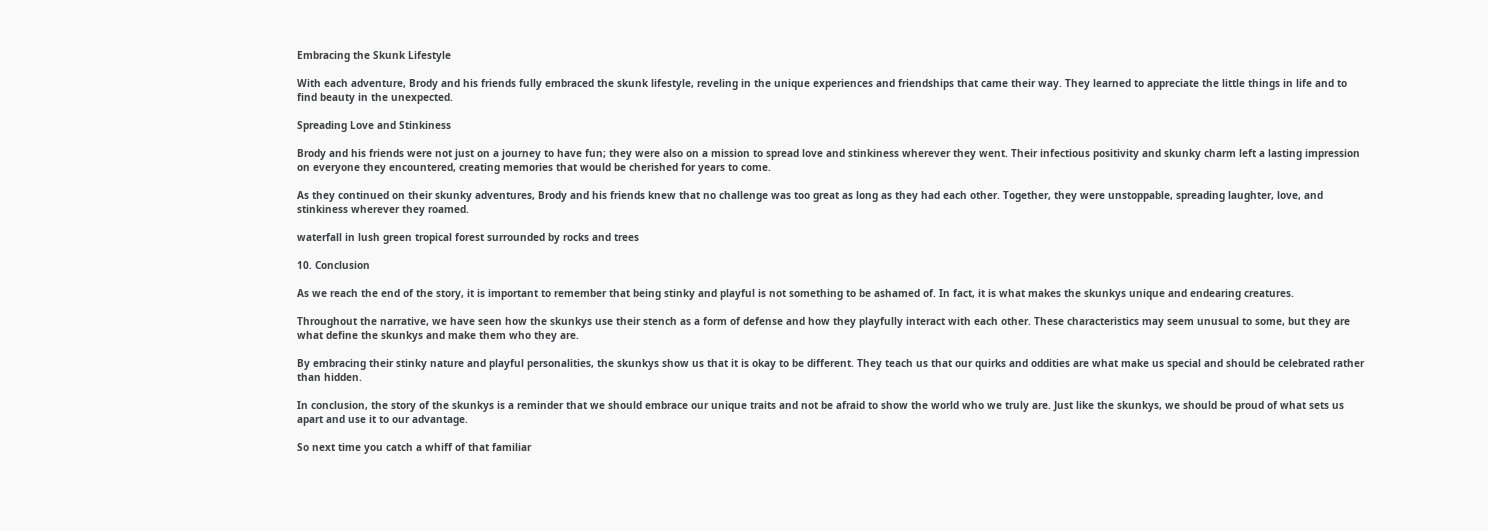Embracing the Skunk Lifestyle

With each adventure, Brody and his friends fully embraced the skunk lifestyle, reveling in the unique experiences and friendships that came their way. They learned to appreciate the little things in life and to find beauty in the unexpected.

Spreading Love and Stinkiness

Brody and his friends were not just on a journey to have fun; they were also on a mission to spread love and stinkiness wherever they went. Their infectious positivity and skunky charm left a lasting impression on everyone they encountered, creating memories that would be cherished for years to come.

As they continued on their skunky adventures, Brody and his friends knew that no challenge was too great as long as they had each other. Together, they were unstoppable, spreading laughter, love, and stinkiness wherever they roamed.

waterfall in lush green tropical forest surrounded by rocks and trees

10. Conclusion

As we reach the end of the story, it is important to remember that being stinky and playful is not something to be ashamed of. In fact, it is what makes the skunkys unique and endearing creatures.

Throughout the narrative, we have seen how the skunkys use their stench as a form of defense and how they playfully interact with each other. These characteristics may seem unusual to some, but they are what define the skunkys and make them who they are.

By embracing their stinky nature and playful personalities, the skunkys show us that it is okay to be different. They teach us that our quirks and oddities are what make us special and should be celebrated rather than hidden.

In conclusion, the story of the skunkys is a reminder that we should embrace our unique traits and not be afraid to show the world who we truly are. Just like the skunkys, we should be proud of what sets us apart and use it to our advantage.

So next time you catch a whiff of that familiar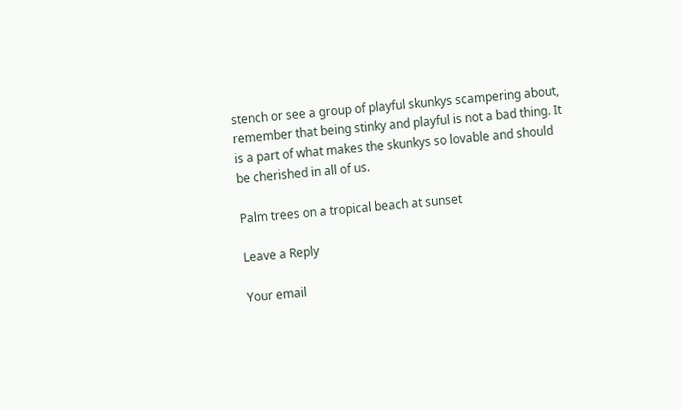stench or see a group of playful skunkys scampering about, remember that being stinky and playful is not a bad thing. It is a part of what makes the skunkys so lovable and should be cherished in all of us.

Palm trees on a tropical beach at sunset

Leave a Reply

Your email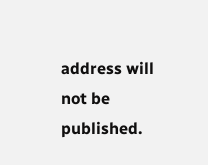address will not be published.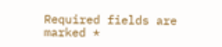Required fields are marked *